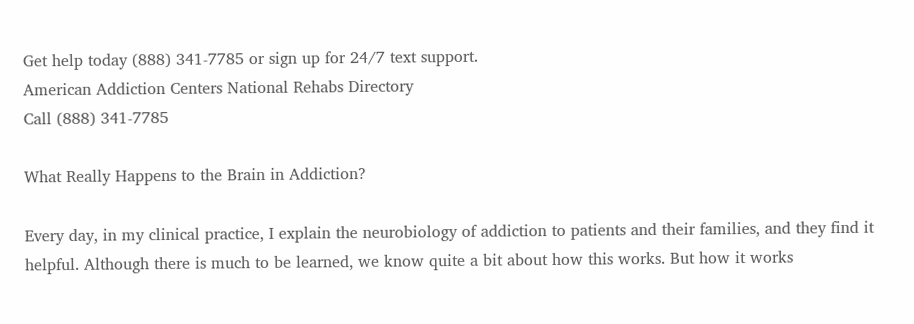Get help today (888) 341-7785 or sign up for 24/7 text support.
American Addiction Centers National Rehabs Directory
Call (888) 341-7785

What Really Happens to the Brain in Addiction?

Every day, in my clinical practice, I explain the neurobiology of addiction to patients and their families, and they find it helpful. Although there is much to be learned, we know quite a bit about how this works. But how it works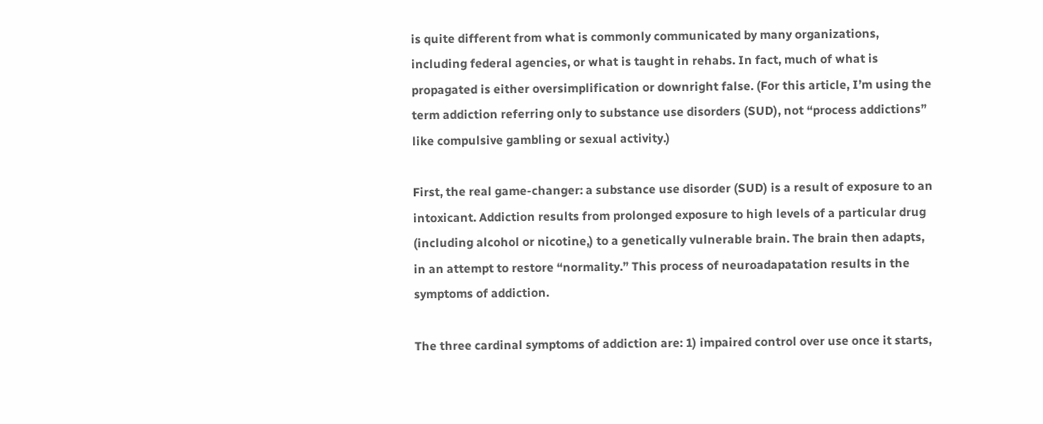is quite different from what is commonly communicated by many organizations, including federal agencies, or what is taught in rehabs. In fact, much of what is propagated is either oversimplification or downright false. (For this article, I’m using the term addiction referring only to substance use disorders (SUD), not “process addictions” like compulsive gambling or sexual activity.)

First, the real game-changer: a substance use disorder (SUD) is a result of exposure to an intoxicant. Addiction results from prolonged exposure to high levels of a particular drug (including alcohol or nicotine,) to a genetically vulnerable brain. The brain then adapts, in an attempt to restore “normality.” This process of neuroadapatation results in the symptoms of addiction.

The three cardinal symptoms of addiction are: 1) impaired control over use once it starts,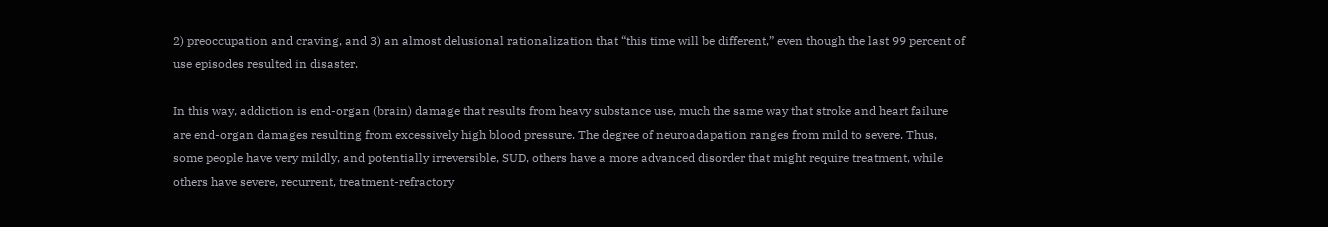2) preoccupation and craving, and 3) an almost delusional rationalization that “this time will be different,” even though the last 99 percent of use episodes resulted in disaster.

In this way, addiction is end-organ (brain) damage that results from heavy substance use, much the same way that stroke and heart failure are end-organ damages resulting from excessively high blood pressure. The degree of neuroadapation ranges from mild to severe. Thus, some people have very mildly, and potentially irreversible, SUD, others have a more advanced disorder that might require treatment, while others have severe, recurrent, treatment-refractory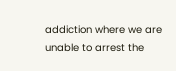addiction where we are unable to arrest the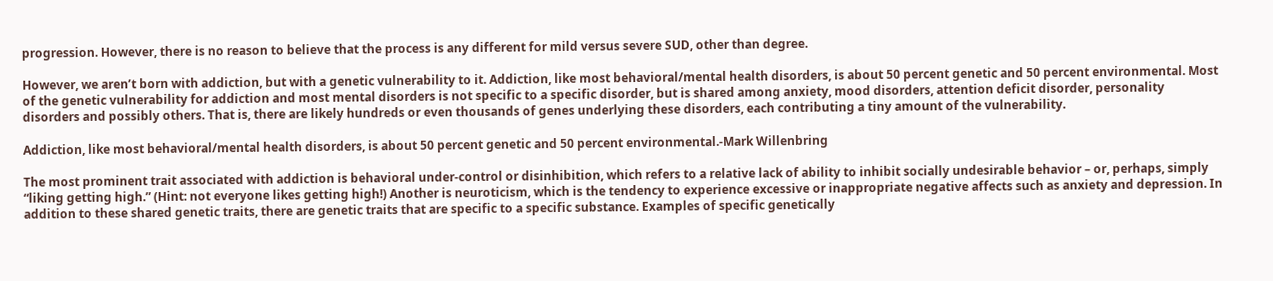progression. However, there is no reason to believe that the process is any different for mild versus severe SUD, other than degree.

However, we aren’t born with addiction, but with a genetic vulnerability to it. Addiction, like most behavioral/mental health disorders, is about 50 percent genetic and 50 percent environmental. Most of the genetic vulnerability for addiction and most mental disorders is not specific to a specific disorder, but is shared among anxiety, mood disorders, attention deficit disorder, personality disorders and possibly others. That is, there are likely hundreds or even thousands of genes underlying these disorders, each contributing a tiny amount of the vulnerability.

Addiction, like most behavioral/mental health disorders, is about 50 percent genetic and 50 percent environmental.-Mark Willenbring

The most prominent trait associated with addiction is behavioral under-control or disinhibition, which refers to a relative lack of ability to inhibit socially undesirable behavior – or, perhaps, simply “liking getting high.” (Hint: not everyone likes getting high!) Another is neuroticism, which is the tendency to experience excessive or inappropriate negative affects such as anxiety and depression. In addition to these shared genetic traits, there are genetic traits that are specific to a specific substance. Examples of specific genetically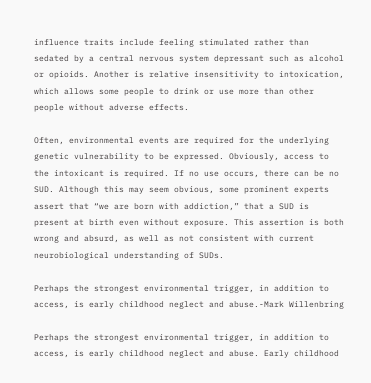influence traits include feeling stimulated rather than sedated by a central nervous system depressant such as alcohol or opioids. Another is relative insensitivity to intoxication, which allows some people to drink or use more than other people without adverse effects.

Often, environmental events are required for the underlying genetic vulnerability to be expressed. Obviously, access to the intoxicant is required. If no use occurs, there can be no SUD. Although this may seem obvious, some prominent experts assert that “we are born with addiction,” that a SUD is present at birth even without exposure. This assertion is both wrong and absurd, as well as not consistent with current neurobiological understanding of SUDs.

Perhaps the strongest environmental trigger, in addition to access, is early childhood neglect and abuse.-Mark Willenbring

Perhaps the strongest environmental trigger, in addition to access, is early childhood neglect and abuse. Early childhood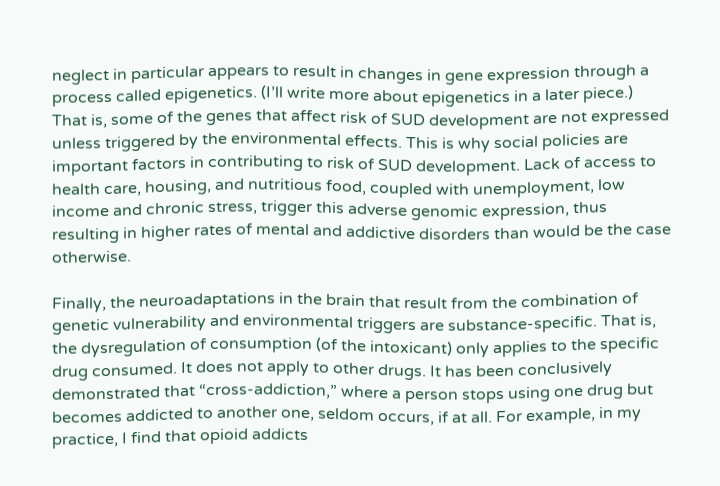neglect in particular appears to result in changes in gene expression through a process called epigenetics. (I’ll write more about epigenetics in a later piece.) That is, some of the genes that affect risk of SUD development are not expressed unless triggered by the environmental effects. This is why social policies are important factors in contributing to risk of SUD development. Lack of access to health care, housing, and nutritious food, coupled with unemployment, low income and chronic stress, trigger this adverse genomic expression, thus resulting in higher rates of mental and addictive disorders than would be the case otherwise.

Finally, the neuroadaptations in the brain that result from the combination of genetic vulnerability and environmental triggers are substance-specific. That is, the dysregulation of consumption (of the intoxicant) only applies to the specific drug consumed. It does not apply to other drugs. It has been conclusively demonstrated that “cross-addiction,” where a person stops using one drug but becomes addicted to another one, seldom occurs, if at all. For example, in my practice, I find that opioid addicts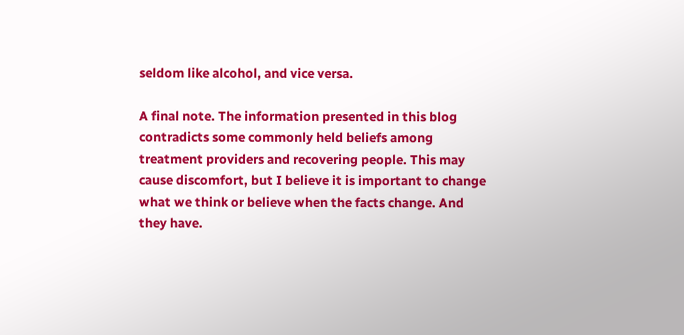seldom like alcohol, and vice versa.

A final note. The information presented in this blog contradicts some commonly held beliefs among treatment providers and recovering people. This may cause discomfort, but I believe it is important to change what we think or believe when the facts change. And they have.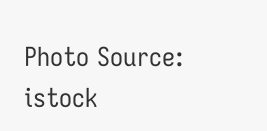Photo Source: istock